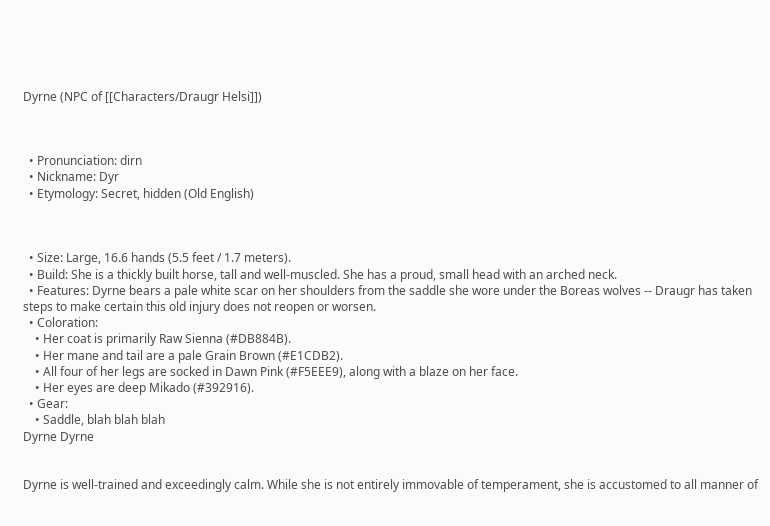Dyrne (NPC of [[Characters/Draugr Helsi]])



  • Pronunciation: dirn
  • Nickname: Dyr
  • Etymology: Secret, hidden (Old English)



  • Size: Large, 16.6 hands (5.5 feet / 1.7 meters).
  • Build: She is a thickly built horse, tall and well-muscled. She has a proud, small head with an arched neck.
  • Features: Dyrne bears a pale white scar on her shoulders from the saddle she wore under the Boreas wolves -- Draugr has taken steps to make certain this old injury does not reopen or worsen.
  • Coloration:
    • Her coat is primarily Raw Sienna (#DB884B).
    • Her mane and tail are a pale Grain Brown (#E1CDB2).
    • All four of her legs are socked in Dawn Pink (#F5EEE9), along with a blaze on her face.
    • Her eyes are deep Mikado (#392916).
  • Gear:
    • Saddle, blah blah blah
Dyrne Dyrne


Dyrne is well-trained and exceedingly calm. While she is not entirely immovable of temperament, she is accustomed to all manner of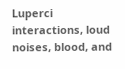Luperci interactions, loud noises, blood, and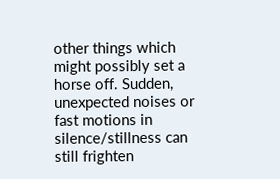other things which might possibly set a horse off. Sudden, unexpected noises or fast motions in silence/stillness can still frighten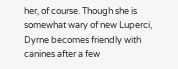her, of course. Though she is somewhat wary of new Luperci, Dyrne becomes friendly with canines after a few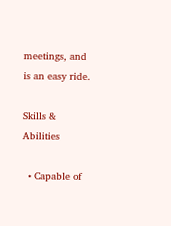meetings, and is an easy ride.

Skills & Abilities

  • Capable of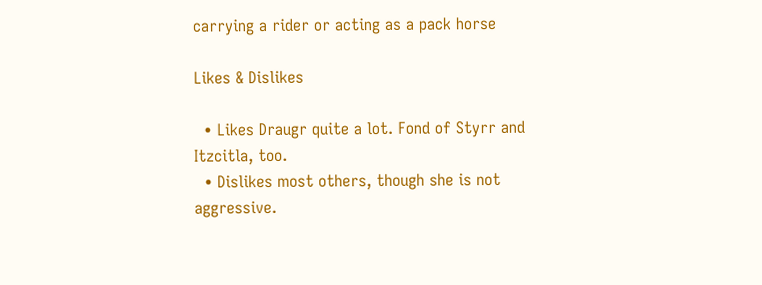carrying a rider or acting as a pack horse

Likes & Dislikes

  • Likes Draugr quite a lot. Fond of Styrr and Itzcitla, too.
  • Dislikes most others, though she is not aggressive.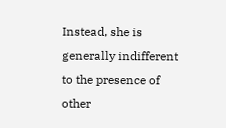Instead, she is generally indifferent to the presence of other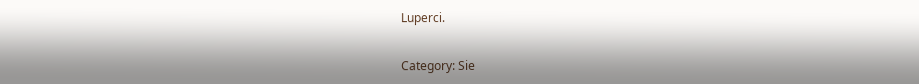Luperci.


Category: Sie